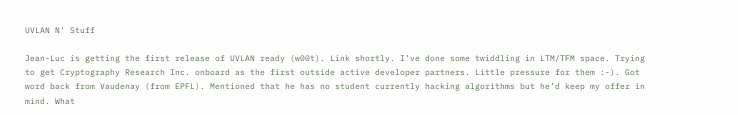UVLAN N' Stuff

Jean-Luc is getting the first release of UVLAN ready (w00t). Link shortly. I’ve done some twiddling in LTM/TFM space. Trying to get Cryptography Research Inc. onboard as the first outside active developer partners. Little pressure for them :-). Got word back from Vaudenay (from EPFL). Mentioned that he has no student currently hacking algorithms but he’d keep my offer in mind. What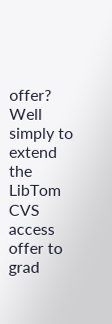offer? Well simply to extend the LibTom CVS access offer to grad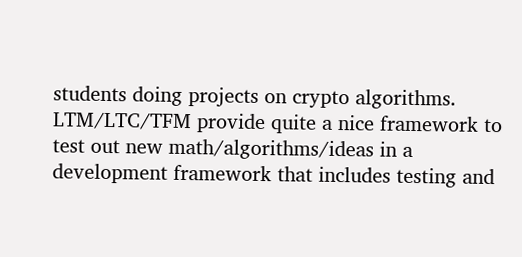students doing projects on crypto algorithms. LTM/LTC/TFM provide quite a nice framework to test out new math/algorithms/ideas in a development framework that includes testing and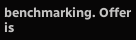benchmarking. Offer is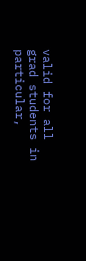valid for all grad students in particular,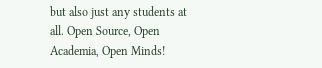but also just any students at all. Open Source, Open Academia, Open Minds!